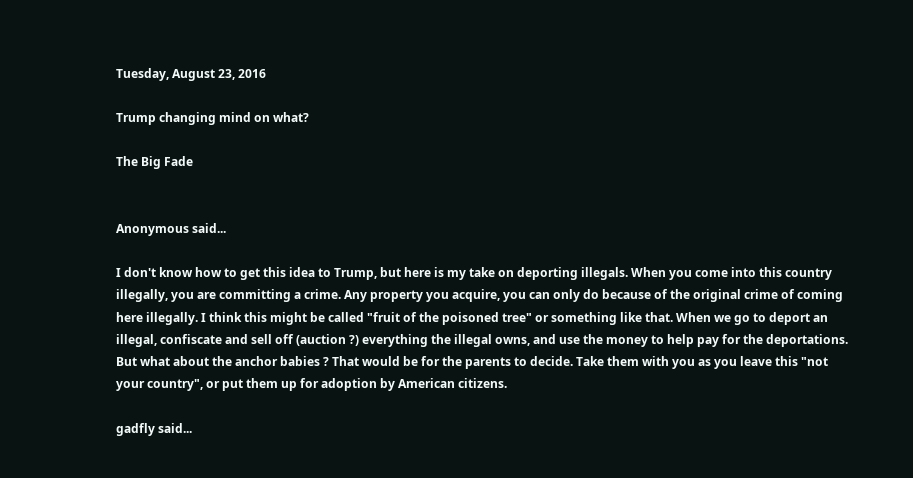Tuesday, August 23, 2016

Trump changing mind on what?

The Big Fade


Anonymous said...

I don't know how to get this idea to Trump, but here is my take on deporting illegals. When you come into this country illegally, you are committing a crime. Any property you acquire, you can only do because of the original crime of coming here illegally. I think this might be called "fruit of the poisoned tree" or something like that. When we go to deport an illegal, confiscate and sell off (auction ?) everything the illegal owns, and use the money to help pay for the deportations. But what about the anchor babies ? That would be for the parents to decide. Take them with you as you leave this "not your country", or put them up for adoption by American citizens.

gadfly said...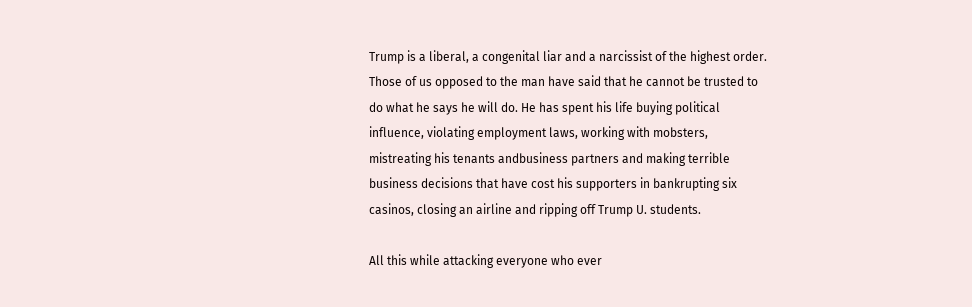Trump is a liberal, a congenital liar and a narcissist of the highest order. Those of us opposed to the man have said that he cannot be trusted to do what he says he will do. He has spent his life buying political influence, violating employment laws, working with mobsters, mistreating his tenants andbusiness partners and making terrible business decisions that have cost his supporters in bankrupting six casinos, closing an airline and ripping off Trump U. students.

All this while attacking everyone who ever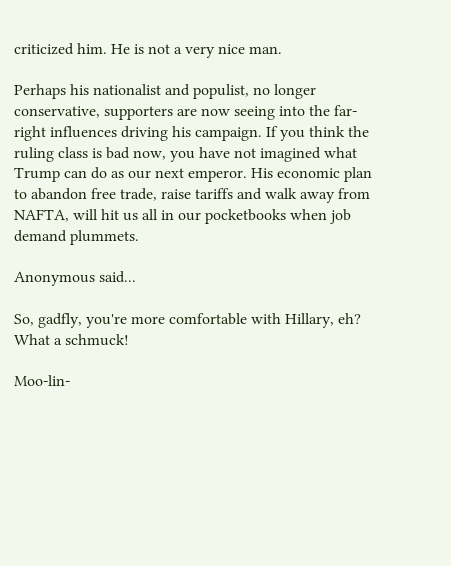criticized him. He is not a very nice man.

Perhaps his nationalist and populist, no longer conservative, supporters are now seeing into the far-right influences driving his campaign. If you think the ruling class is bad now, you have not imagined what Trump can do as our next emperor. His economic plan to abandon free trade, raise tariffs and walk away from NAFTA, will hit us all in our pocketbooks when job demand plummets.

Anonymous said...

So, gadfly, you're more comfortable with Hillary, eh? What a schmuck!

Moo-lin-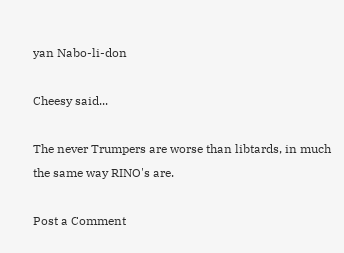yan Nabo-li-don

Cheesy said...

The never Trumpers are worse than libtards, in much the same way RINO's are.

Post a Comment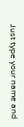Just type your name and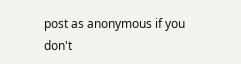post as anonymous if you don't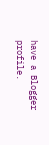have a Blogger profile.